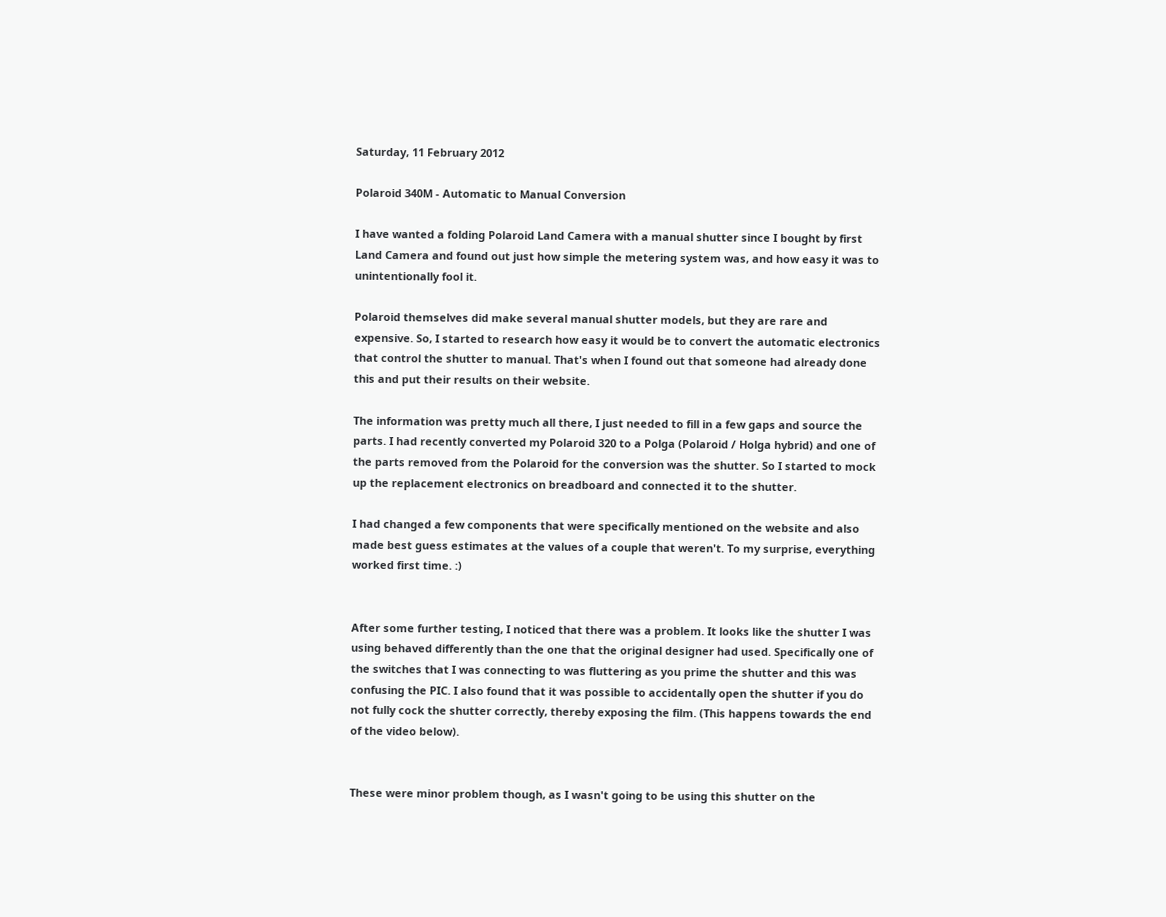Saturday, 11 February 2012

Polaroid 340M - Automatic to Manual Conversion

I have wanted a folding Polaroid Land Camera with a manual shutter since I bought by first Land Camera and found out just how simple the metering system was, and how easy it was to unintentionally fool it.

Polaroid themselves did make several manual shutter models, but they are rare and expensive. So, I started to research how easy it would be to convert the automatic electronics that control the shutter to manual. That's when I found out that someone had already done this and put their results on their website.

The information was pretty much all there, I just needed to fill in a few gaps and source the parts. I had recently converted my Polaroid 320 to a Polga (Polaroid / Holga hybrid) and one of the parts removed from the Polaroid for the conversion was the shutter. So I started to mock up the replacement electronics on breadboard and connected it to the shutter.

I had changed a few components that were specifically mentioned on the website and also made best guess estimates at the values of a couple that weren't. To my surprise, everything worked first time. :)


After some further testing, I noticed that there was a problem. It looks like the shutter I was using behaved differently than the one that the original designer had used. Specifically one of the switches that I was connecting to was fluttering as you prime the shutter and this was confusing the PIC. I also found that it was possible to accidentally open the shutter if you do not fully cock the shutter correctly, thereby exposing the film. (This happens towards the end of the video below).


These were minor problem though, as I wasn't going to be using this shutter on the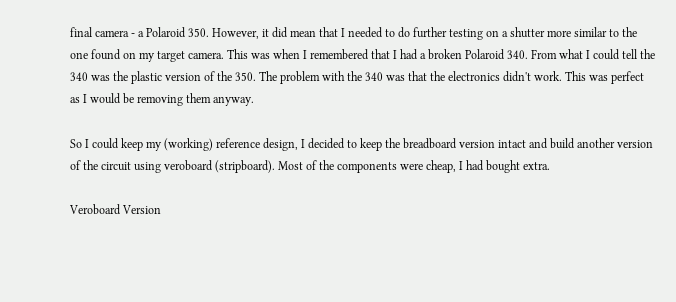final camera - a Polaroid 350. However, it did mean that I needed to do further testing on a shutter more similar to the one found on my target camera. This was when I remembered that I had a broken Polaroid 340. From what I could tell the 340 was the plastic version of the 350. The problem with the 340 was that the electronics didn't work. This was perfect as I would be removing them anyway.

So I could keep my (working) reference design, I decided to keep the breadboard version intact and build another version of the circuit using veroboard (stripboard). Most of the components were cheap, I had bought extra.

Veroboard Version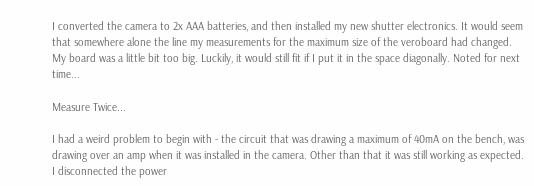I converted the camera to 2x AAA batteries, and then installed my new shutter electronics. It would seem that somewhere alone the line my measurements for the maximum size of the veroboard had changed. My board was a little bit too big. Luckily, it would still fit if I put it in the space diagonally. Noted for next time...

Measure Twice...

I had a weird problem to begin with - the circuit that was drawing a maximum of 40mA on the bench, was drawing over an amp when it was installed in the camera. Other than that it was still working as expected. I disconnected the power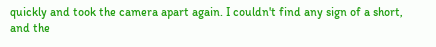quickly and took the camera apart again. I couldn't find any sign of a short, and the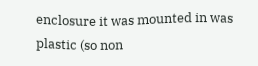enclosure it was mounted in was plastic (so non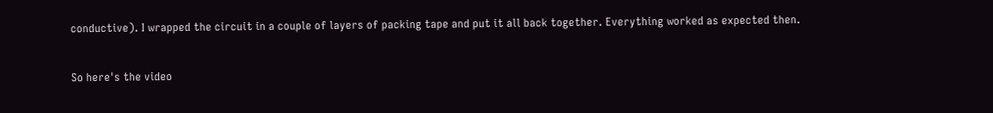conductive). I wrapped the circuit in a couple of layers of packing tape and put it all back together. Everything worked as expected then.

So here's the video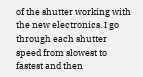of the shutter working with the new electronics. I go through each shutter speed from slowest to fastest and then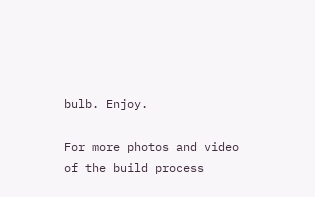bulb. Enjoy.

For more photos and video of the build process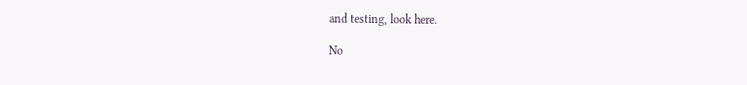and testing, look here.

No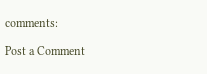comments:

Post a Comment